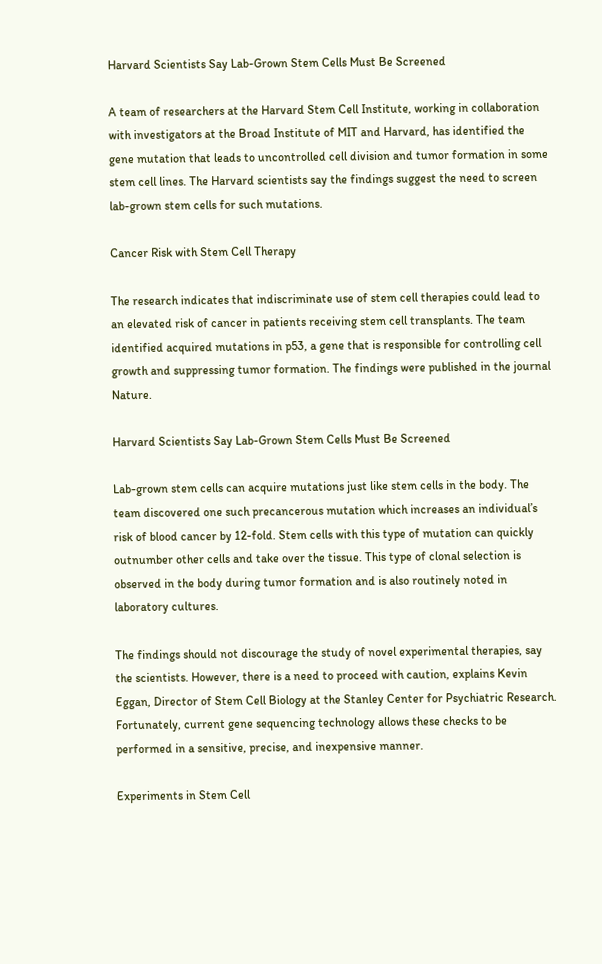Harvard Scientists Say Lab-Grown Stem Cells Must Be Screened

A team of researchers at the Harvard Stem Cell Institute, working in collaboration with investigators at the Broad Institute of MIT and Harvard, has identified the gene mutation that leads to uncontrolled cell division and tumor formation in some stem cell lines. The Harvard scientists say the findings suggest the need to screen lab-grown stem cells for such mutations.

Cancer Risk with Stem Cell Therapy

The research indicates that indiscriminate use of stem cell therapies could lead to an elevated risk of cancer in patients receiving stem cell transplants. The team identified acquired mutations in p53, a gene that is responsible for controlling cell growth and suppressing tumor formation. The findings were published in the journal Nature.

Harvard Scientists Say Lab-Grown Stem Cells Must Be Screened

Lab-grown stem cells can acquire mutations just like stem cells in the body. The team discovered one such precancerous mutation which increases an individual’s risk of blood cancer by 12-fold. Stem cells with this type of mutation can quickly outnumber other cells and take over the tissue. This type of clonal selection is observed in the body during tumor formation and is also routinely noted in laboratory cultures.

The findings should not discourage the study of novel experimental therapies, say the scientists. However, there is a need to proceed with caution, explains Kevin Eggan, Director of Stem Cell Biology at the Stanley Center for Psychiatric Research. Fortunately, current gene sequencing technology allows these checks to be performed in a sensitive, precise, and inexpensive manner.

Experiments in Stem Cell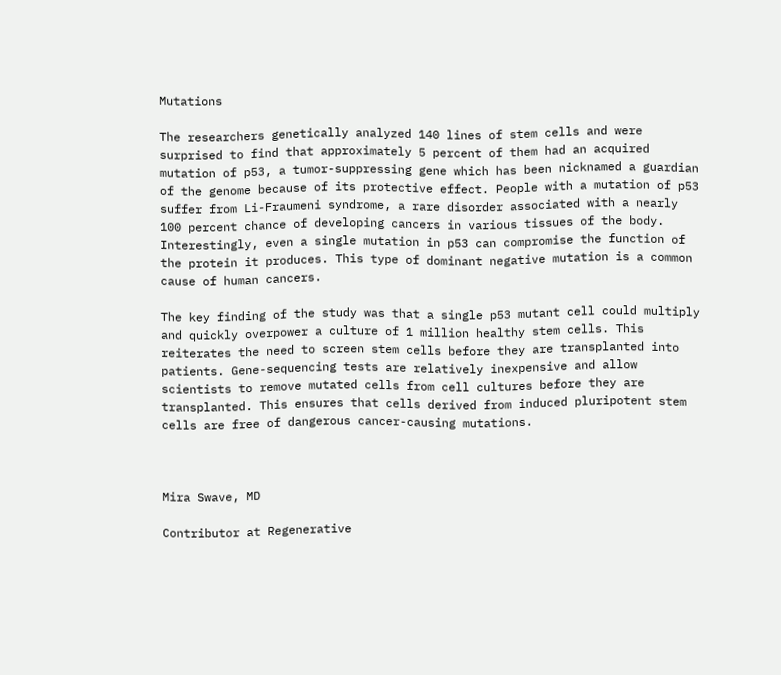Mutations

The researchers genetically analyzed 140 lines of stem cells and were surprised to find that approximately 5 percent of them had an acquired mutation of p53, a tumor-suppressing gene which has been nicknamed a guardian of the genome because of its protective effect. People with a mutation of p53 suffer from Li-Fraumeni syndrome, a rare disorder associated with a nearly 100 percent chance of developing cancers in various tissues of the body. Interestingly, even a single mutation in p53 can compromise the function of the protein it produces. This type of dominant negative mutation is a common cause of human cancers.

The key finding of the study was that a single p53 mutant cell could multiply and quickly overpower a culture of 1 million healthy stem cells. This reiterates the need to screen stem cells before they are transplanted into patients. Gene-sequencing tests are relatively inexpensive and allow scientists to remove mutated cells from cell cultures before they are transplanted. This ensures that cells derived from induced pluripotent stem cells are free of dangerous cancer-causing mutations.



Mira Swave, MD

Contributor at Regenerative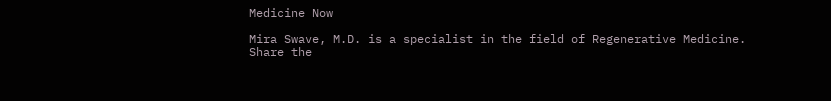Medicine Now

Mira Swave, M.D. is a specialist in the field of Regenerative Medicine.
Share the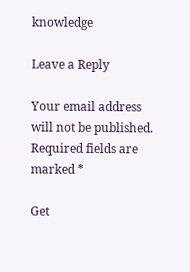knowledge

Leave a Reply

Your email address will not be published. Required fields are marked *

Get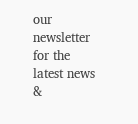our newsletter for the latest news &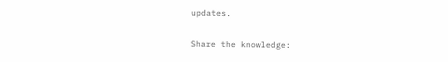updates.

Share the knowledge: